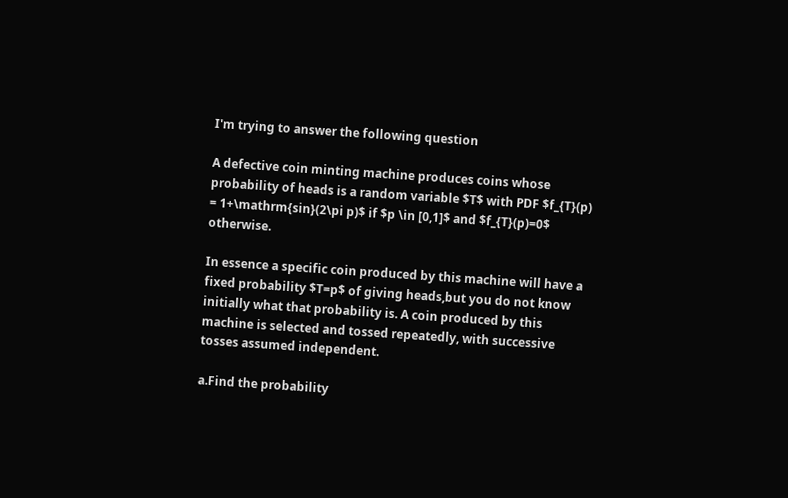I'm trying to answer the following question

A defective coin minting machine produces coins whose probability of heads is a random variable $T$ with PDF $f_{T}(p) = 1+\mathrm{sin}(2\pi p)$ if $p \in [0,1]$ and $f_{T}(p)=0$ otherwise.

In essence a specific coin produced by this machine will have a fixed probability $T=p$ of giving heads,but you do not know initially what that probability is. A coin produced by this machine is selected and tossed repeatedly, with successive tosses assumed independent.

a.Find the probability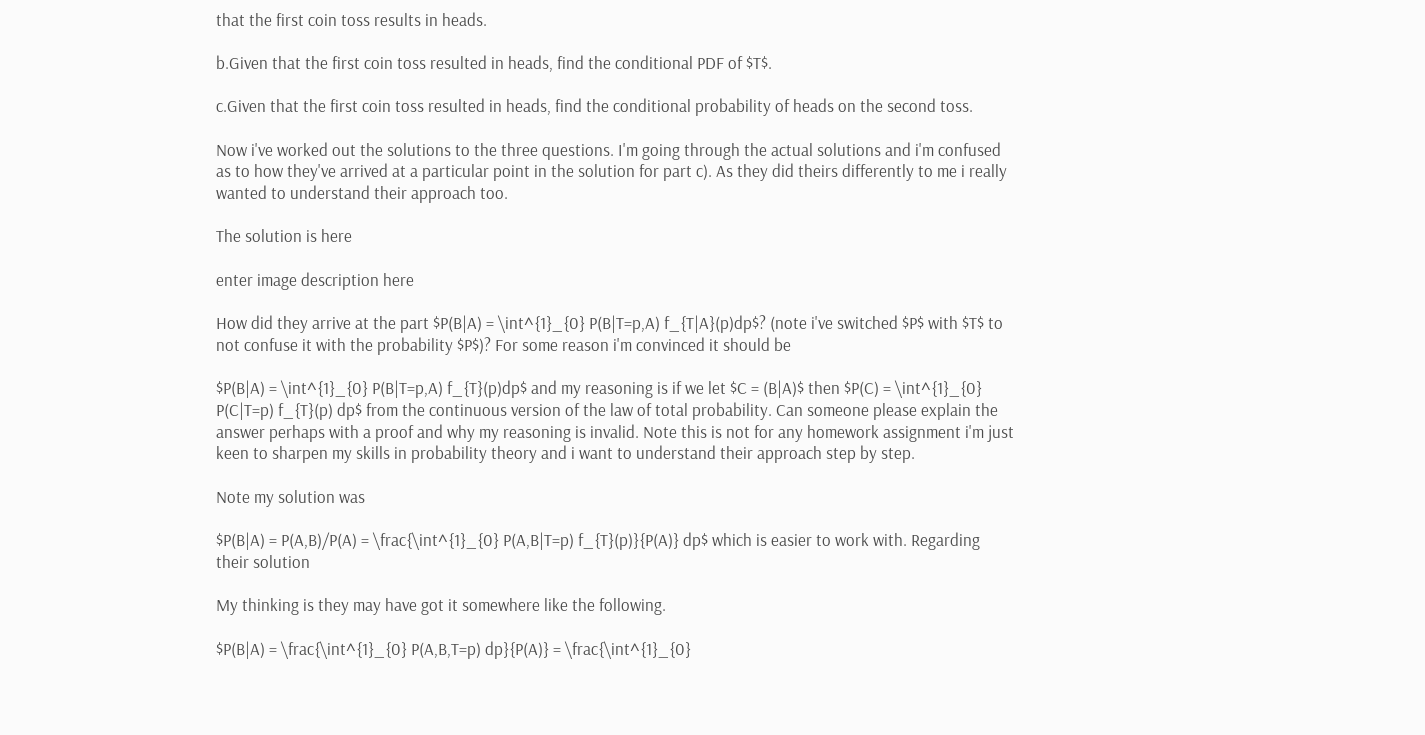that the first coin toss results in heads.

b.Given that the first coin toss resulted in heads, find the conditional PDF of $T$.

c.Given that the first coin toss resulted in heads, find the conditional probability of heads on the second toss.

Now i've worked out the solutions to the three questions. I'm going through the actual solutions and i'm confused as to how they've arrived at a particular point in the solution for part c). As they did theirs differently to me i really wanted to understand their approach too.

The solution is here

enter image description here

How did they arrive at the part $P(B|A) = \int^{1}_{0} P(B|T=p,A) f_{T|A}(p)dp$? (note i've switched $P$ with $T$ to not confuse it with the probability $P$)? For some reason i'm convinced it should be

$P(B|A) = \int^{1}_{0} P(B|T=p,A) f_{T}(p)dp$ and my reasoning is if we let $C = (B|A)$ then $P(C) = \int^{1}_{0} P(C|T=p) f_{T}(p) dp$ from the continuous version of the law of total probability. Can someone please explain the answer perhaps with a proof and why my reasoning is invalid. Note this is not for any homework assignment i'm just keen to sharpen my skills in probability theory and i want to understand their approach step by step.

Note my solution was

$P(B|A) = P(A,B)/P(A) = \frac{\int^{1}_{0} P(A,B|T=p) f_{T}(p)}{P(A)} dp$ which is easier to work with. Regarding their solution

My thinking is they may have got it somewhere like the following.

$P(B|A) = \frac{\int^{1}_{0} P(A,B,T=p) dp}{P(A)} = \frac{\int^{1}_{0}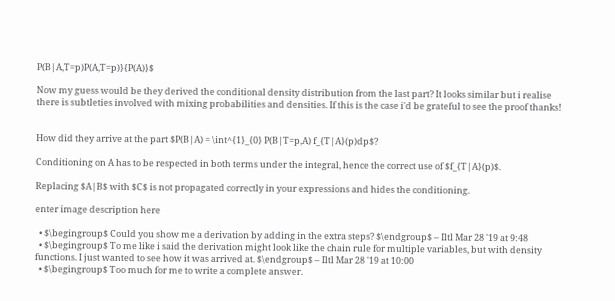P(B|A,T=p)P(A,T=p)}{P(A)}$

Now my guess would be they derived the conditional density distribution from the last part? It looks similar but i realise there is subtleties involved with mixing probabilities and densities. If this is the case i'd be grateful to see the proof thanks!


How did they arrive at the part $P(B|A) = \int^{1}_{0} P(B|T=p,A) f_{T|A}(p)dp$?

Conditioning on A has to be respected in both terms under the integral, hence the correct use of $f_{T|A}(p)$.

Replacing $A|B$ with $C$ is not propagated correctly in your expressions and hides the conditioning.

enter image description here

  • $\begingroup$ Could you show me a derivation by adding in the extra steps? $\endgroup$ – Iltl Mar 28 '19 at 9:48
  • $\begingroup$ To me like i said the derivation might look like the chain rule for multiple variables, but with density functions. I just wanted to see how it was arrived at. $\endgroup$ – Iltl Mar 28 '19 at 10:00
  • $\begingroup$ Too much for me to write a complete answer.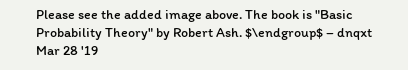Please see the added image above. The book is "Basic Probability Theory" by Robert Ash. $\endgroup$ – dnqxt Mar 28 '19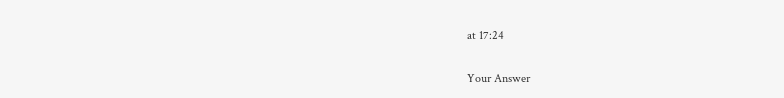at 17:24

Your Answer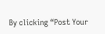By clicking “Post Your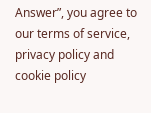Answer”, you agree to our terms of service, privacy policy and cookie policy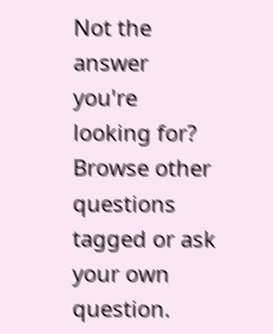Not the answer you're looking for? Browse other questions tagged or ask your own question.